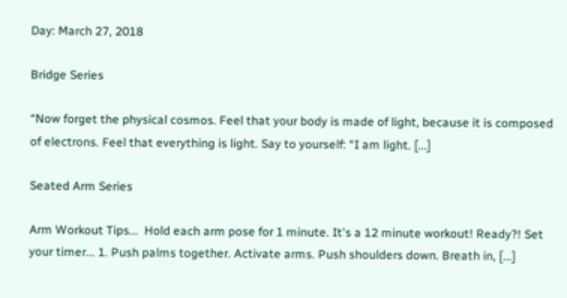Day: March 27, 2018

Bridge Series

“Now forget the physical cosmos. Feel that your body is made of light, because it is composed of electrons. Feel that everything is light. Say to yourself: “I am light. [...]

Seated Arm Series

Arm Workout Tips...  Hold each arm pose for 1 minute. It's a 12 minute workout! Ready?! Set your timer... 1. Push palms together. Activate arms. Push shoulders down. Breath in, [...]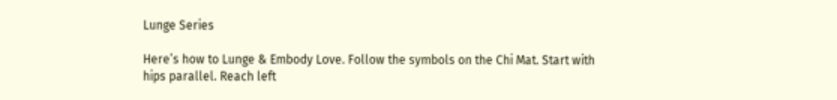Lunge Series

Here’s how to Lunge & Embody Love. Follow the symbols on the Chi Mat. Start with hips parallel. Reach left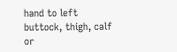hand to left buttock, thigh, calf or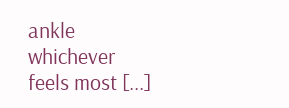ankle whichever feels most [...]